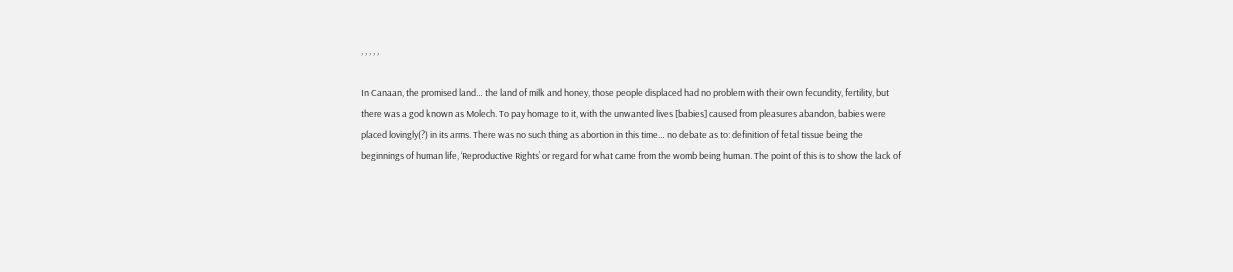, , , , ,

In Canaan, the promised land… the land of milk and honey, those people displaced had no problem with their own fecundity, fertility, but there was a god known as Molech. To pay homage to it, with the unwanted lives [babies] caused from pleasures abandon, babies were placed lovingly(?) in its arms. There was no such thing as abortion in this time… no debate as to: definition of fetal tissue being the beginnings of human life, ‘Reproductive Rights’ or regard for what came from the womb being human. The point of this is to show the lack of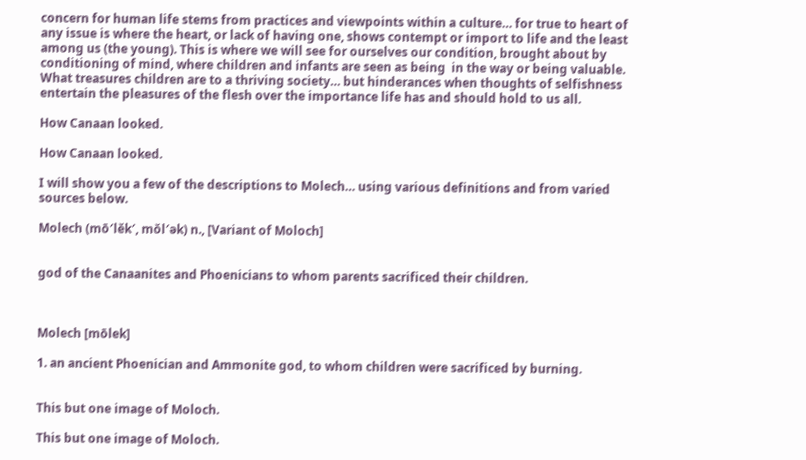concern for human life stems from practices and viewpoints within a culture… for true to heart of any issue is where the heart, or lack of having one, shows contempt or import to life and the least among us (the young). This is where we will see for ourselves our condition, brought about by conditioning of mind, where children and infants are seen as being  in the way or being valuable. What treasures children are to a thriving society… but hinderances when thoughts of selfishness entertain the pleasures of the flesh over the importance life has and should hold to us all.

How Canaan looked.

How Canaan looked.

I will show you a few of the descriptions to Molech… using various definitions and from varied sources below.

Molech (mō′lĕk′, mŏl′ək) n., [Variant of Moloch]


god of the Canaanites and Phoenicians to whom parents sacrificed their children.



Molech [mōlek]

1. an ancient Phoenician and Ammonite god, to whom children were sacrificed by burning.


This but one image of Moloch.

This but one image of Moloch.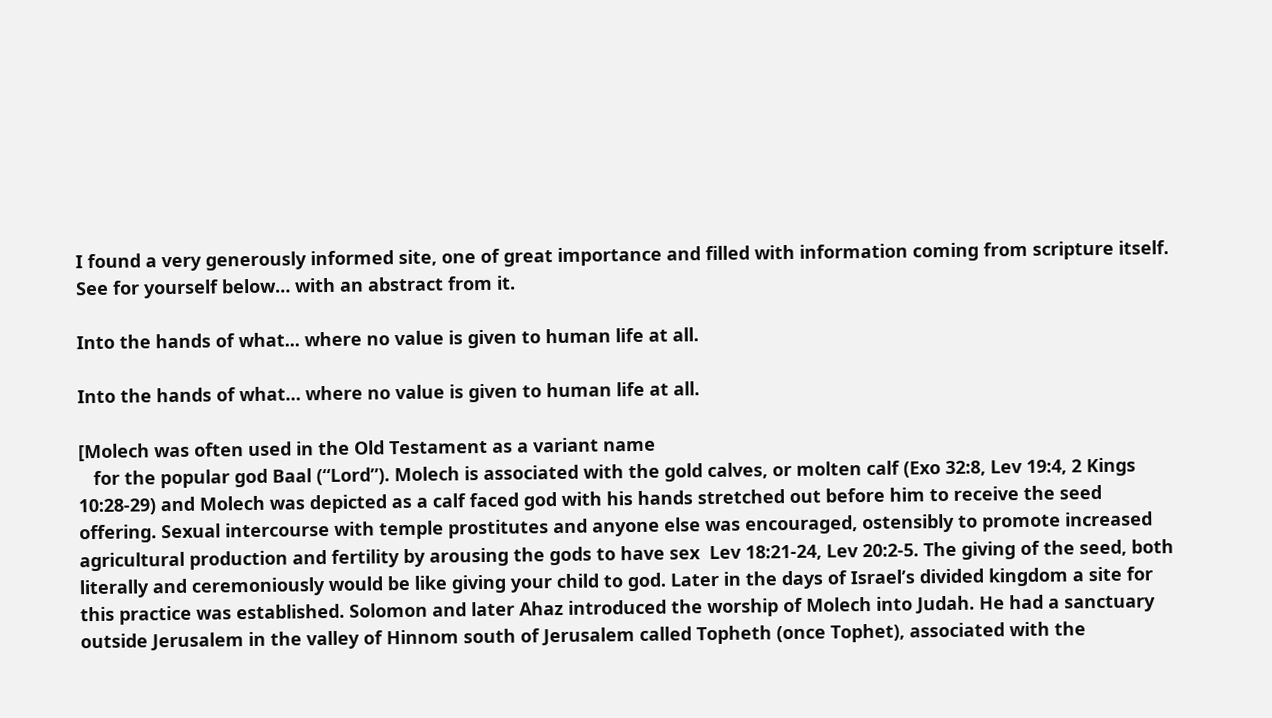I found a very generously informed site, one of great importance and filled with information coming from scripture itself. See for yourself below… with an abstract from it.

Into the hands of what... where no value is given to human life at all.

Into the hands of what… where no value is given to human life at all.

[Molech was often used in the Old Testament as a variant name
   for the popular god Baal (“Lord”). Molech is associated with the gold calves, or molten calf (Exo 32:8, Lev 19:4, 2 Kings 10:28-29) and Molech was depicted as a calf faced god with his hands stretched out before him to receive the seed offering. Sexual intercourse with temple prostitutes and anyone else was encouraged, ostensibly to promote increased agricultural production and fertility by arousing the gods to have sex  Lev 18:21-24, Lev 20:2-5. The giving of the seed, both literally and ceremoniously would be like giving your child to god. Later in the days of Israel’s divided kingdom a site for this practice was established. Solomon and later Ahaz introduced the worship of Molech into Judah. He had a sanctuary outside Jerusalem in the valley of Hinnom south of Jerusalem called Topheth (once Tophet), associated with the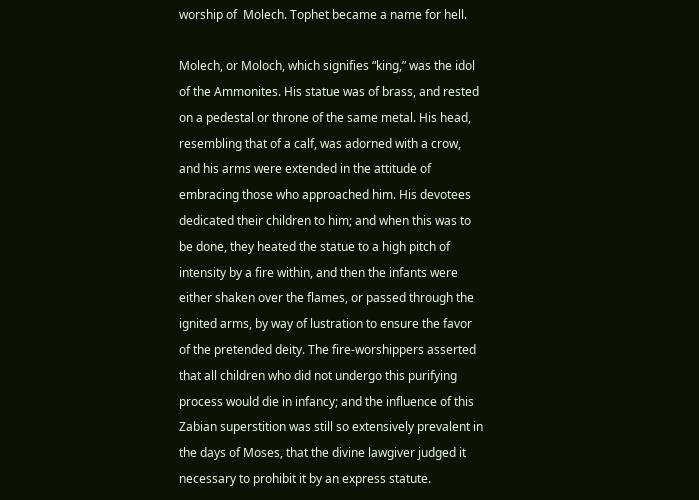worship of  Molech. Tophet became a name for hell.

Molech, or Moloch, which signifies “king,” was the idol of the Ammonites. His statue was of brass, and rested on a pedestal or throne of the same metal. His head, resembling that of a calf, was adorned with a crow, and his arms were extended in the attitude of embracing those who approached him. His devotees dedicated their children to him; and when this was to be done, they heated the statue to a high pitch of intensity by a fire within, and then the infants were either shaken over the flames, or passed through the ignited arms, by way of lustration to ensure the favor of the pretended deity. The fire-worshippers asserted that all children who did not undergo this purifying process would die in infancy; and the influence of this Zabian superstition was still so extensively prevalent in the days of Moses, that the divine lawgiver judged it necessary to prohibit it by an express statute.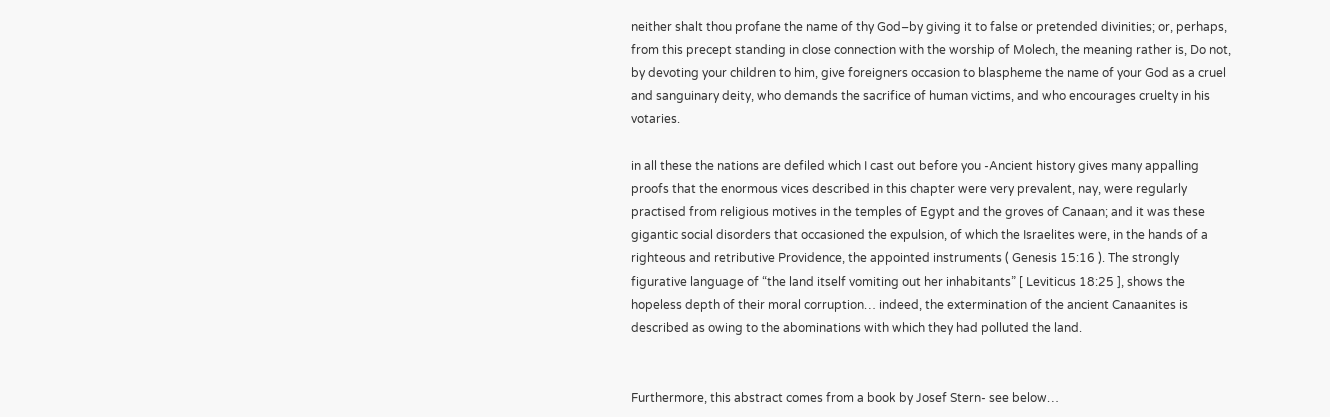neither shalt thou profane the name of thy God–by giving it to false or pretended divinities; or, perhaps, from this precept standing in close connection with the worship of Molech, the meaning rather is, Do not, by devoting your children to him, give foreigners occasion to blaspheme the name of your God as a cruel and sanguinary deity, who demands the sacrifice of human victims, and who encourages cruelty in his votaries.

in all these the nations are defiled which I cast out before you -Ancient history gives many appalling proofs that the enormous vices described in this chapter were very prevalent, nay, were regularly practised from religious motives in the temples of Egypt and the groves of Canaan; and it was these gigantic social disorders that occasioned the expulsion, of which the Israelites were, in the hands of a righteous and retributive Providence, the appointed instruments ( Genesis 15:16 ). The strongly figurative language of “the land itself vomiting out her inhabitants” [ Leviticus 18:25 ], shows the hopeless depth of their moral corruption… indeed, the extermination of the ancient Canaanites is described as owing to the abominations with which they had polluted the land.


Furthermore, this abstract comes from a book by Josef Stern- see below…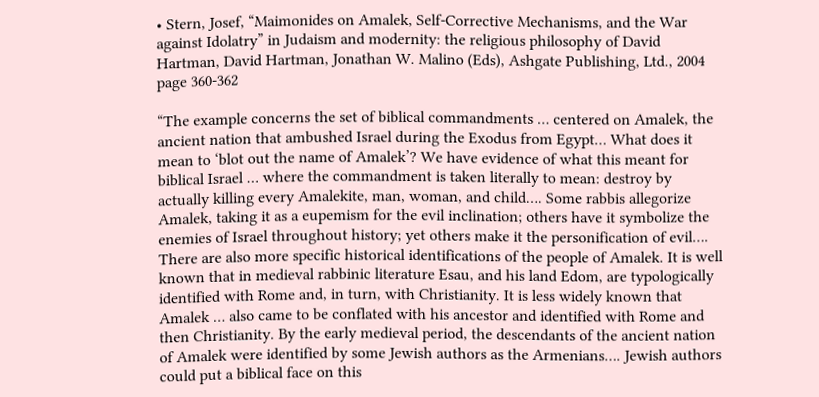• Stern, Josef, “Maimonides on Amalek, Self-Corrective Mechanisms, and the War against Idolatry” in Judaism and modernity: the religious philosophy of David Hartman, David Hartman, Jonathan W. Malino (Eds), Ashgate Publishing, Ltd., 2004 page 360-362

“The example concerns the set of biblical commandments … centered on Amalek, the ancient nation that ambushed Israel during the Exodus from Egypt… What does it mean to ‘blot out the name of Amalek’? We have evidence of what this meant for biblical Israel … where the commandment is taken literally to mean: destroy by actually killing every Amalekite, man, woman, and child…. Some rabbis allegorize Amalek, taking it as a eupemism for the evil inclination; others have it symbolize the enemies of Israel throughout history; yet others make it the personification of evil…. There are also more specific historical identifications of the people of Amalek. It is well known that in medieval rabbinic literature Esau, and his land Edom, are typologically identified with Rome and, in turn, with Christianity. It is less widely known that Amalek … also came to be conflated with his ancestor and identified with Rome and then Christianity. By the early medieval period, the descendants of the ancient nation of Amalek were identified by some Jewish authors as the Armenians…. Jewish authors could put a biblical face on this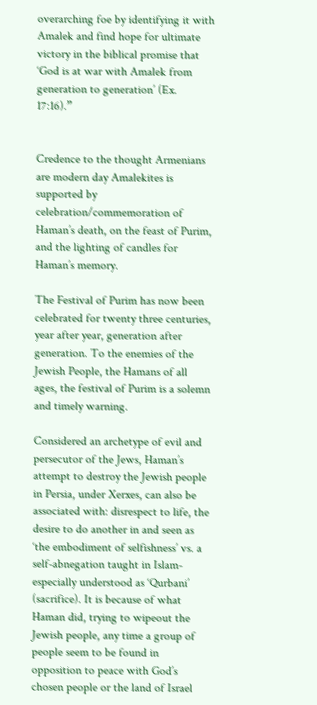overarching foe by identifying it with Amalek and find hope for ultimate victory in the biblical promise that ‘God is at war with Amalek from generation to generation’ (Ex. 17:16).”


Credence to the thought Armenians are modern day Amalekites is supported by celebration/commemoration of Haman’s death, on the feast of Purim, and the lighting of candles for Haman’s memory.

The Festival of Purim has now been celebrated for twenty three centuries, year after year, generation after generation. To the enemies of the Jewish People, the Hamans of all ages, the festival of Purim is a solemn and timely warning.

Considered an archetype of evil and persecutor of the Jews, Haman’s attempt to destroy the Jewish people in Persia, under Xerxes, can also be associated with: disrespect to life, the desire to do another in and seen as ‘the embodiment of selfishness’ vs. a self-abnegation taught in Islam- especially understood as ‘Qurbani’ (sacrifice). It is because of what Haman did, trying to wipeout the Jewish people, any time a group of people seem to be found in opposition to peace with God’s chosen people or the land of Israel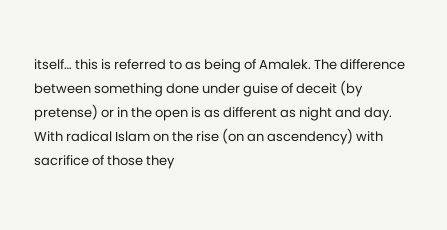itself… this is referred to as being of Amalek. The difference between something done under guise of deceit (by pretense) or in the open is as different as night and day. With radical Islam on the rise (on an ascendency) with sacrifice of those they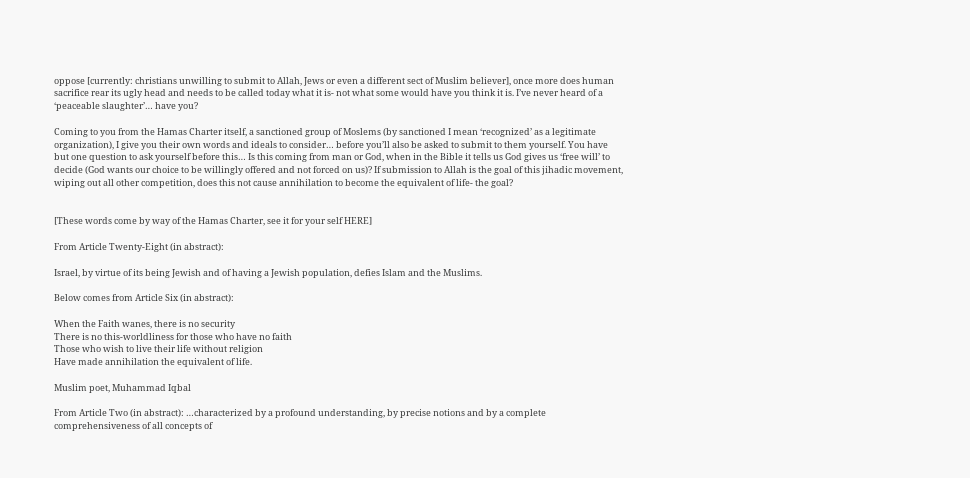oppose [currently: christians unwilling to submit to Allah, Jews or even a different sect of Muslim believer], once more does human sacrifice rear its ugly head and needs to be called today what it is- not what some would have you think it is. I’ve never heard of a ‘peaceable slaughter’… have you?

Coming to you from the Hamas Charter itself, a sanctioned group of Moslems (by sanctioned I mean ‘recognized’ as a legitimate organization), I give you their own words and ideals to consider… before you’ll also be asked to submit to them yourself. You have but one question to ask yourself before this… Is this coming from man or God, when in the Bible it tells us God gives us ‘free will’ to decide (God wants our choice to be willingly offered and not forced on us)? If submission to Allah is the goal of this jihadic movement, wiping out all other competition, does this not cause annihilation to become the equivalent of life- the goal?


[These words come by way of the Hamas Charter, see it for your self HERE]

From Article Twenty-Eight (in abstract):

Israel, by virtue of its being Jewish and of having a Jewish population, defies Islam and the Muslims.

Below comes from Article Six (in abstract):

When the Faith wanes, there is no security
There is no this-worldliness for those who have no faith
Those who wish to live their life without religion
Have made annihilation the equivalent of life.

Muslim poet, Muhammad Iqbal

From Article Two (in abstract): …characterized by a profound understanding, by precise notions and by a complete comprehensiveness of all concepts of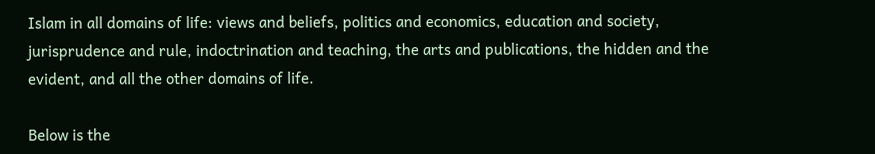Islam in all domains of life: views and beliefs, politics and economics, education and society, jurisprudence and rule, indoctrination and teaching, the arts and publications, the hidden and the evident, and all the other domains of life.

Below is the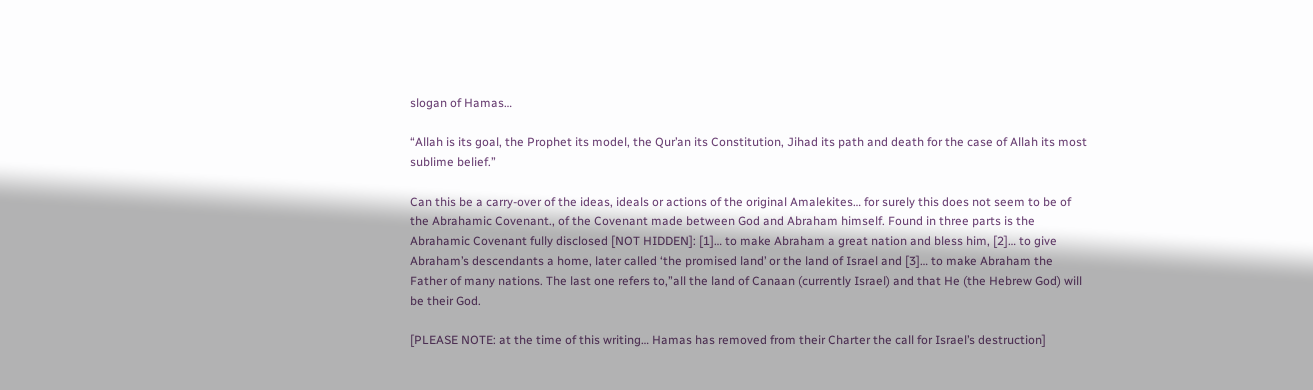slogan of Hamas…

“Allah is its goal, the Prophet its model, the Qur’an its Constitution, Jihad its path and death for the case of Allah its most sublime belief.”

Can this be a carry-over of the ideas, ideals or actions of the original Amalekites… for surely this does not seem to be of the Abrahamic Covenant., of the Covenant made between God and Abraham himself. Found in three parts is the Abrahamic Covenant fully disclosed [NOT HIDDEN]: [1]… to make Abraham a great nation and bless him, [2]… to give Abraham’s descendants a home, later called ‘the promised land’ or the land of Israel and [3]… to make Abraham the Father of many nations. The last one refers to,”all the land of Canaan (currently Israel) and that He (the Hebrew God) will be their God.

[PLEASE NOTE: at the time of this writing… Hamas has removed from their Charter the call for Israel’s destruction]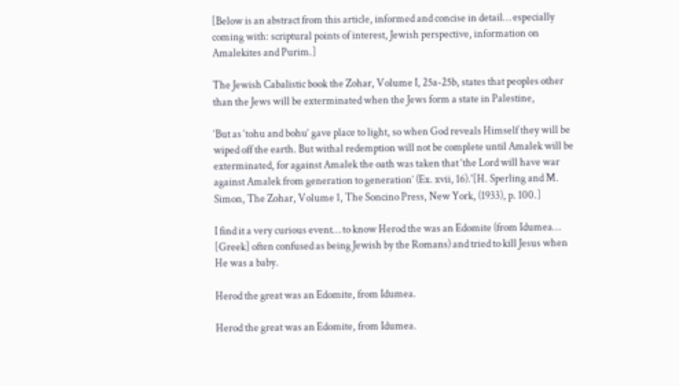[Below is an abstract from this article, informed and concise in detail… especially coming with: scriptural points of interest, Jewish perspective, information on Amalekites and Purim.]

The Jewish Cabalistic book the Zohar, Volume I, 25a-25b, states that peoples other than the Jews will be exterminated when the Jews form a state in Palestine,

‘But as ‘tohu and bohu‘ gave place to light, so when God reveals Himself they will be wiped off the earth. But withal redemption will not be complete until Amalek will be exterminated, for against Amalek the oath was taken that ‘the Lord will have war against Amalek from generation to generation’ (Ex. xvii, 16).'[H. Sperling and M. Simon, The Zohar, Volume 1, The Soncino Press, New York, (1933), p. 100.]

I find it a very curious event… to know Herod the was an Edomite (from Idumea… [Greek] often confused as being Jewish by the Romans) and tried to kill Jesus when He was a baby.

Herod the great was an Edomite, from Idumea.

Herod the great was an Edomite, from Idumea.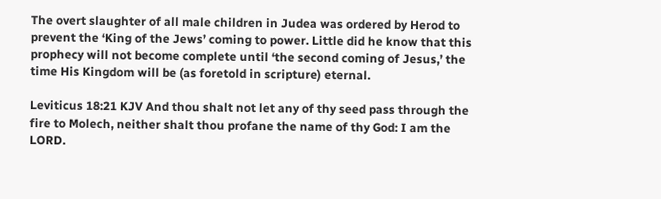The overt slaughter of all male children in Judea was ordered by Herod to prevent the ‘King of the Jews’ coming to power. Little did he know that this prophecy will not become complete until ‘the second coming of Jesus,’ the time His Kingdom will be (as foretold in scripture) eternal.

Leviticus 18:21 KJV And thou shalt not let any of thy seed pass through the fire to Molech, neither shalt thou profane the name of thy God: I am the LORD.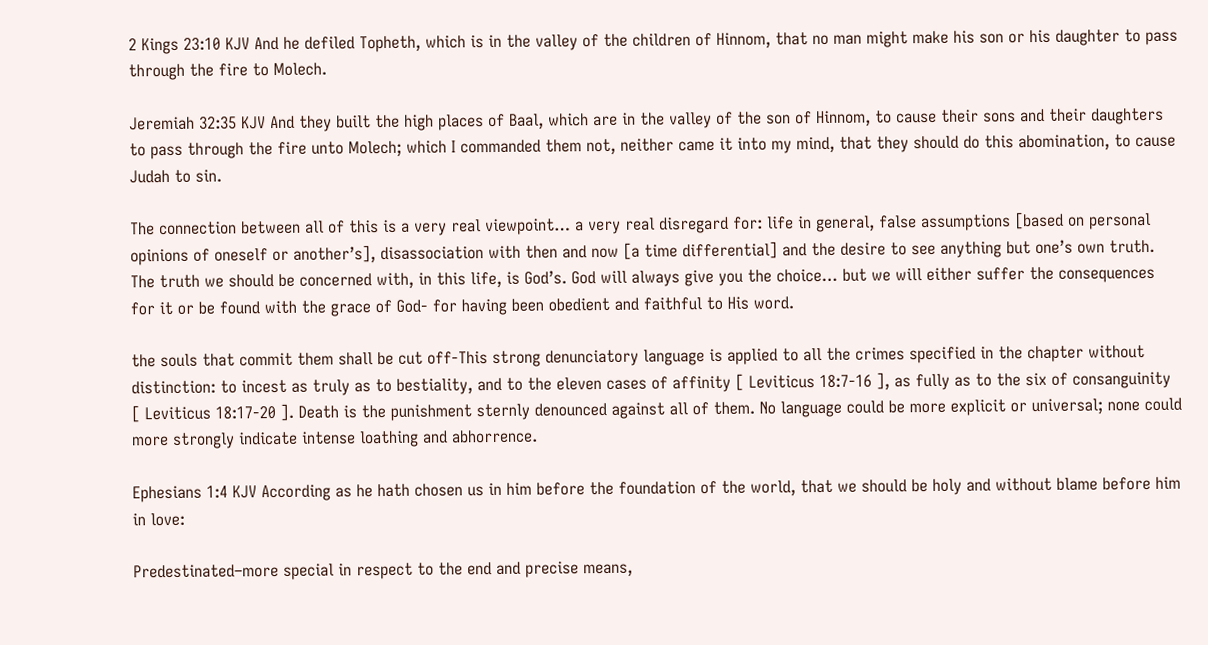2 Kings 23:10 KJV And he defiled Topheth, which is in the valley of the children of Hinnom, that no man might make his son or his daughter to pass through the fire to Molech.

Jeremiah 32:35 KJV And they built the high places of Baal, which are in the valley of the son of Hinnom, to cause their sons and their daughters to pass through the fire unto Molech; which I commanded them not, neither came it into my mind, that they should do this abomination, to cause Judah to sin.

The connection between all of this is a very real viewpoint… a very real disregard for: life in general, false assumptions [based on personal opinions of oneself or another’s], disassociation with then and now [a time differential] and the desire to see anything but one’s own truth. The truth we should be concerned with, in this life, is God’s. God will always give you the choice… but we will either suffer the consequences for it or be found with the grace of God- for having been obedient and faithful to His word.

the souls that commit them shall be cut off-This strong denunciatory language is applied to all the crimes specified in the chapter without distinction: to incest as truly as to bestiality, and to the eleven cases of affinity [ Leviticus 18:7-16 ], as fully as to the six of consanguinity [ Leviticus 18:17-20 ]. Death is the punishment sternly denounced against all of them. No language could be more explicit or universal; none could more strongly indicate intense loathing and abhorrence.

Ephesians 1:4 KJV According as he hath chosen us in him before the foundation of the world, that we should be holy and without blame before him in love:

Predestinated–more special in respect to the end and precise means,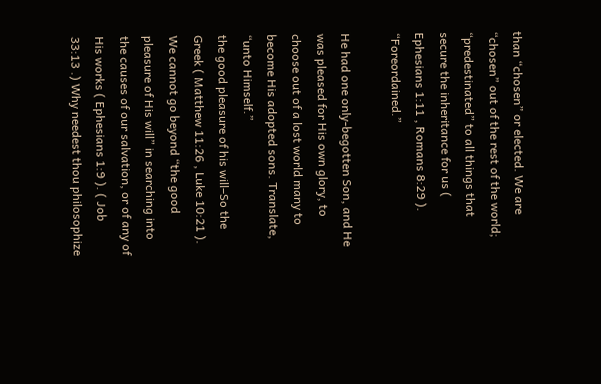than “chosen” or elected. We are “chosen” out of the rest of the world; “predestinated” to all things that secure the inheritance for us ( Ephesians 1:11 , Romans 8:29 ). “Foreordained.”

He had one only-begotten Son, and He was pleased for His own glory, to choose out of a lost world many to become His adopted sons. Translate, “unto Himself.”
the good pleasure of his will–So the Greek ( Matthew 11:26 , Luke 10:21 ). We cannot go beyond “the good pleasure of His will” in searching into the causes of our salvation, or of any of His works ( Ephesians 1:9 ). ( Job 33:13 .) Why needest thou philosophize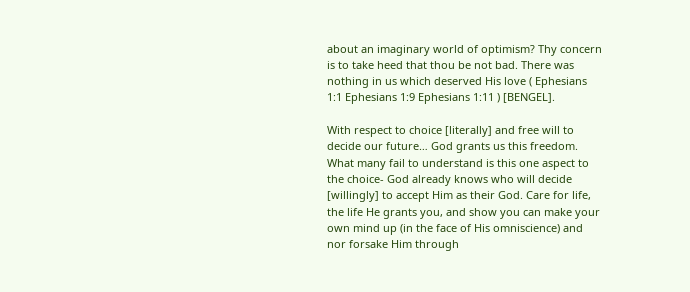about an imaginary world of optimism? Thy concern is to take heed that thou be not bad. There was nothing in us which deserved His love ( Ephesians 1:1 Ephesians 1:9 Ephesians 1:11 ) [BENGEL].

With respect to choice [literally] and free will to decide our future… God grants us this freedom. What many fail to understand is this one aspect to the choice- God already knows who will decide [willingly] to accept Him as their God. Care for life, the life He grants you, and show you can make your own mind up (in the face of His omniscience) and nor forsake Him through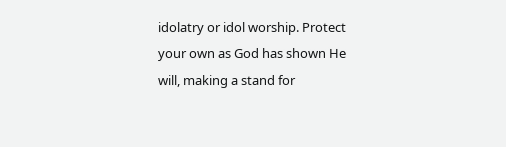idolatry or idol worship. Protect your own as God has shown He will, making a stand for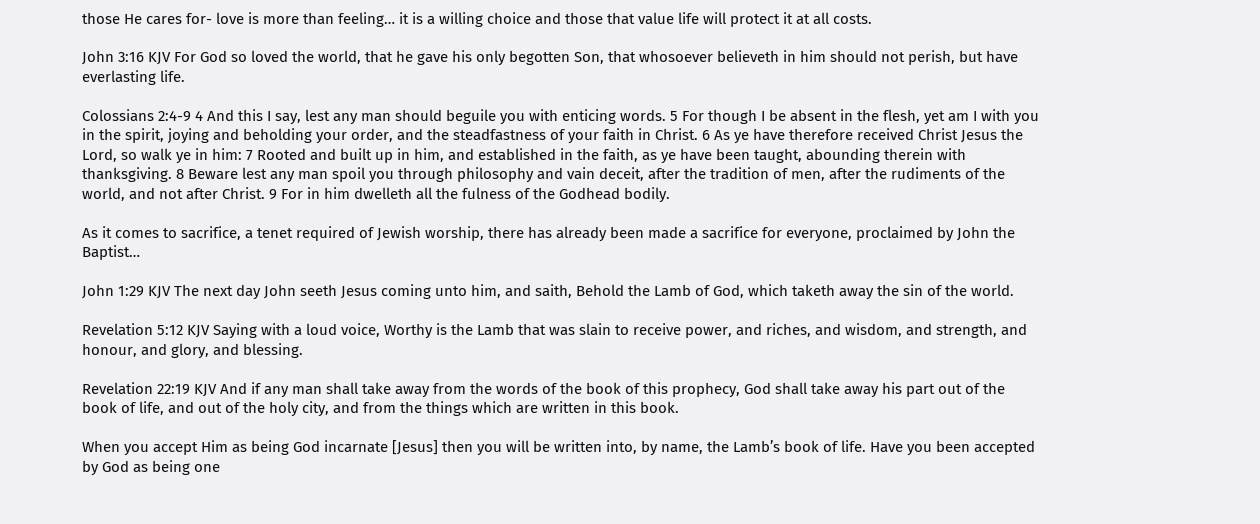those He cares for- love is more than feeling… it is a willing choice and those that value life will protect it at all costs.

John 3:16 KJV For God so loved the world, that he gave his only begotten Son, that whosoever believeth in him should not perish, but have everlasting life.

Colossians 2:4-9 4 And this I say, lest any man should beguile you with enticing words. 5 For though I be absent in the flesh, yet am I with you in the spirit, joying and beholding your order, and the steadfastness of your faith in Christ. 6 As ye have therefore received Christ Jesus the Lord, so walk ye in him: 7 Rooted and built up in him, and established in the faith, as ye have been taught, abounding therein with thanksgiving. 8 Beware lest any man spoil you through philosophy and vain deceit, after the tradition of men, after the rudiments of the world, and not after Christ. 9 For in him dwelleth all the fulness of the Godhead bodily.

As it comes to sacrifice, a tenet required of Jewish worship, there has already been made a sacrifice for everyone, proclaimed by John the Baptist…

John 1:29 KJV The next day John seeth Jesus coming unto him, and saith, Behold the Lamb of God, which taketh away the sin of the world.

Revelation 5:12 KJV Saying with a loud voice, Worthy is the Lamb that was slain to receive power, and riches, and wisdom, and strength, and honour, and glory, and blessing.

Revelation 22:19 KJV And if any man shall take away from the words of the book of this prophecy, God shall take away his part out of the book of life, and out of the holy city, and from the things which are written in this book.

When you accept Him as being God incarnate [Jesus] then you will be written into, by name, the Lamb’s book of life. Have you been accepted by God as being one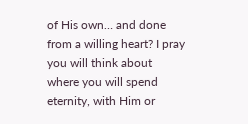of His own… and done from a willing heart? I pray you will think about where you will spend eternity, with Him or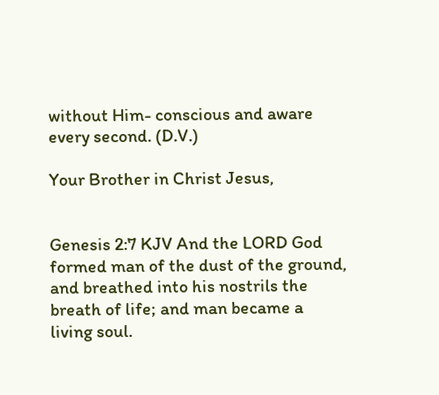without Him- conscious and aware every second. (D.V.)

Your Brother in Christ Jesus,


Genesis 2:7 KJV And the LORD God formed man of the dust of the ground, and breathed into his nostrils the breath of life; and man became a living soul.